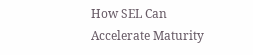How SEL Can Accelerate Maturity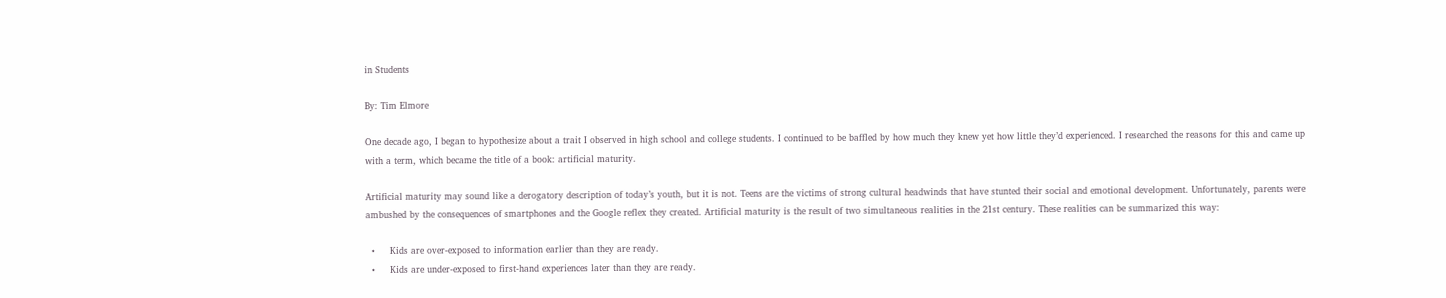in Students

By: Tim Elmore

One decade ago, I began to hypothesize about a trait I observed in high school and college students. I continued to be baffled by how much they knew yet how little they’d experienced. I researched the reasons for this and came up with a term, which became the title of a book: artificial maturity.

Artificial maturity may sound like a derogatory description of today’s youth, but it is not. Teens are the victims of strong cultural headwinds that have stunted their social and emotional development. Unfortunately, parents were ambushed by the consequences of smartphones and the Google reflex they created. Artificial maturity is the result of two simultaneous realities in the 21st century. These realities can be summarized this way:

  •     Kids are over-exposed to information earlier than they are ready.
  •     Kids are under-exposed to first-hand experiences later than they are ready.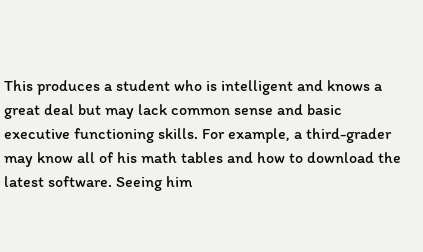This produces a student who is intelligent and knows a great deal but may lack common sense and basic executive functioning skills. For example, a third-grader may know all of his math tables and how to download the latest software. Seeing him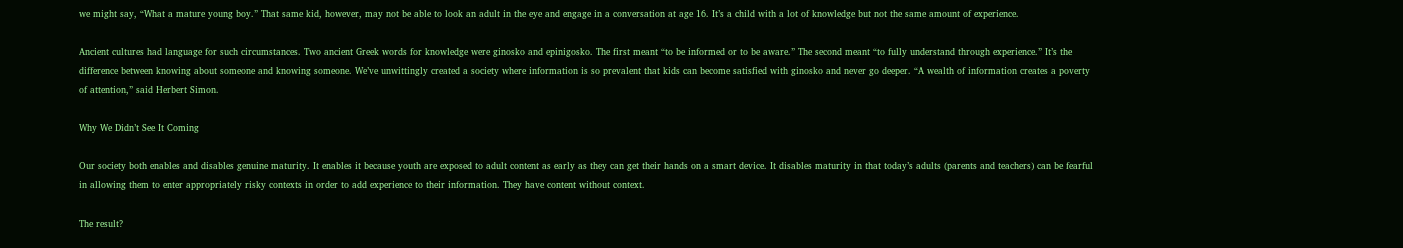we might say, “What a mature young boy.” That same kid, however, may not be able to look an adult in the eye and engage in a conversation at age 16. It’s a child with a lot of knowledge but not the same amount of experience.

Ancient cultures had language for such circumstances. Two ancient Greek words for knowledge were ginosko and epinigosko. The first meant “to be informed or to be aware.” The second meant “to fully understand through experience.” It’s the difference between knowing about someone and knowing someone. We’ve unwittingly created a society where information is so prevalent that kids can become satisfied with ginosko and never go deeper. “A wealth of information creates a poverty of attention,” said Herbert Simon.

Why We Didn’t See It Coming

Our society both enables and disables genuine maturity. It enables it because youth are exposed to adult content as early as they can get their hands on a smart device. It disables maturity in that today’s adults (parents and teachers) can be fearful in allowing them to enter appropriately risky contexts in order to add experience to their information. They have content without context.

The result?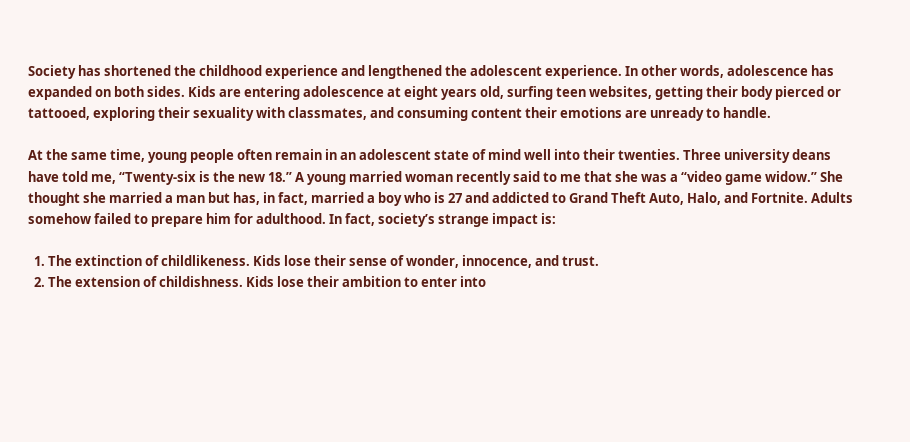Society has shortened the childhood experience and lengthened the adolescent experience. In other words, adolescence has expanded on both sides. Kids are entering adolescence at eight years old, surfing teen websites, getting their body pierced or tattooed, exploring their sexuality with classmates, and consuming content their emotions are unready to handle.

At the same time, young people often remain in an adolescent state of mind well into their twenties. Three university deans have told me, “Twenty-six is the new 18.” A young married woman recently said to me that she was a “video game widow.” She thought she married a man but has, in fact, married a boy who is 27 and addicted to Grand Theft Auto, Halo, and Fortnite. Adults somehow failed to prepare him for adulthood. In fact, society’s strange impact is:

  1. The extinction of childlikeness. Kids lose their sense of wonder, innocence, and trust.
  2. The extension of childishness. Kids lose their ambition to enter into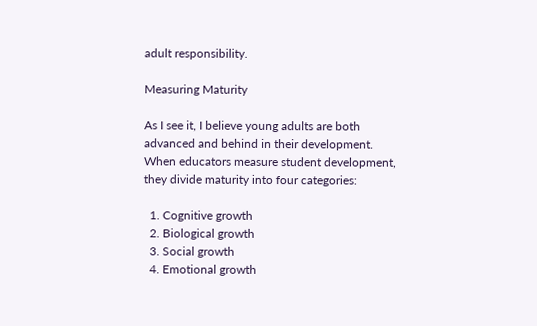adult responsibility.

Measuring Maturity

As I see it, I believe young adults are both advanced and behind in their development. When educators measure student development, they divide maturity into four categories:

  1. Cognitive growth
  2. Biological growth
  3. Social growth
  4. Emotional growth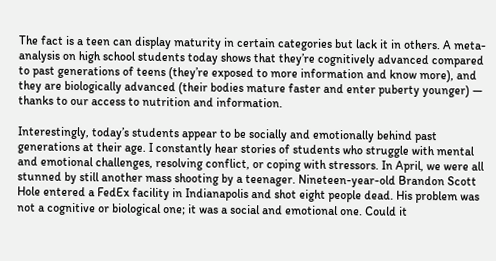The fact is a teen can display maturity in certain categories but lack it in others. A meta-analysis on high school students today shows that they’re cognitively advanced compared to past generations of teens (they’re exposed to more information and know more), and they are biologically advanced (their bodies mature faster and enter puberty younger) — thanks to our access to nutrition and information.

Interestingly, today’s students appear to be socially and emotionally behind past generations at their age. I constantly hear stories of students who struggle with mental and emotional challenges, resolving conflict, or coping with stressors. In April, we were all stunned by still another mass shooting by a teenager. Nineteen-year-old Brandon Scott Hole entered a FedEx facility in Indianapolis and shot eight people dead. His problem was not a cognitive or biological one; it was a social and emotional one. Could it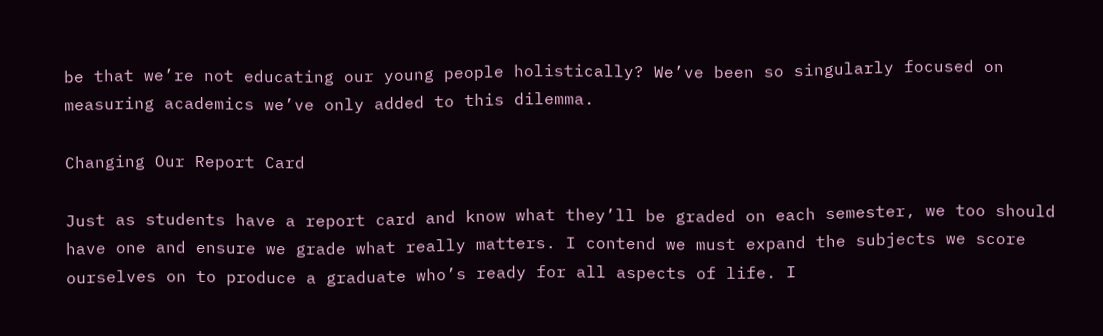be that we’re not educating our young people holistically? We’ve been so singularly focused on measuring academics we’ve only added to this dilemma.

Changing Our Report Card

Just as students have a report card and know what they’ll be graded on each semester, we too should have one and ensure we grade what really matters. I contend we must expand the subjects we score ourselves on to produce a graduate who’s ready for all aspects of life. I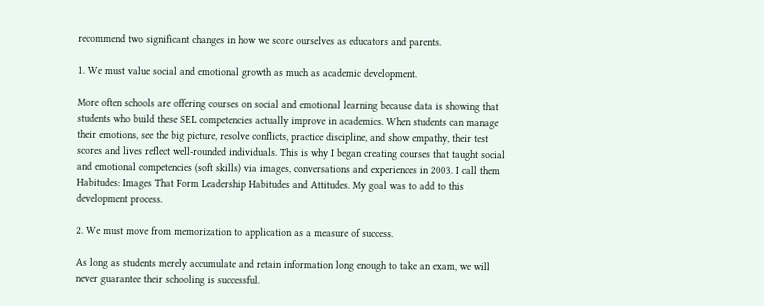recommend two significant changes in how we score ourselves as educators and parents.

1. We must value social and emotional growth as much as academic development.

More often schools are offering courses on social and emotional learning because data is showing that students who build these SEL competencies actually improve in academics. When students can manage their emotions, see the big picture, resolve conflicts, practice discipline, and show empathy, their test scores and lives reflect well-rounded individuals. This is why I began creating courses that taught social and emotional competencies (soft skills) via images, conversations and experiences in 2003. I call them Habitudes: Images That Form Leadership Habitudes and Attitudes. My goal was to add to this development process.

2. We must move from memorization to application as a measure of success.

As long as students merely accumulate and retain information long enough to take an exam, we will never guarantee their schooling is successful.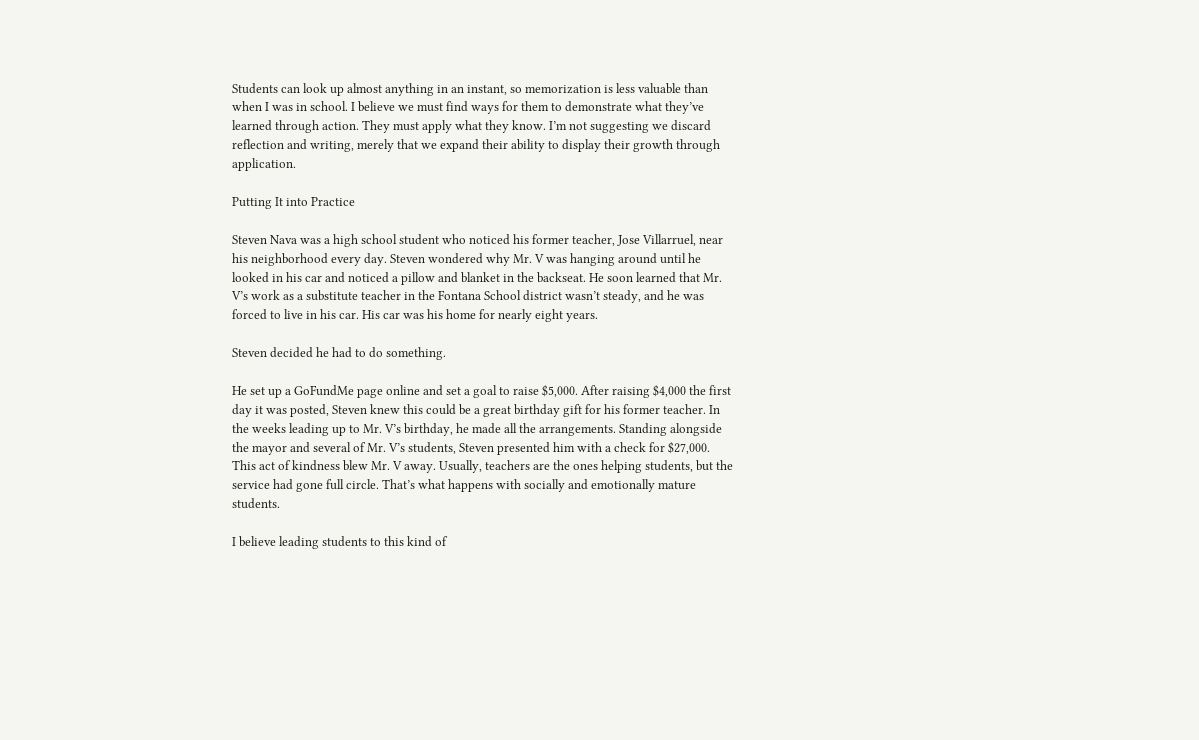Students can look up almost anything in an instant, so memorization is less valuable than when I was in school. I believe we must find ways for them to demonstrate what they’ve learned through action. They must apply what they know. I’m not suggesting we discard reflection and writing, merely that we expand their ability to display their growth through application.

Putting It into Practice

Steven Nava was a high school student who noticed his former teacher, Jose Villarruel, near his neighborhood every day. Steven wondered why Mr. V was hanging around until he looked in his car and noticed a pillow and blanket in the backseat. He soon learned that Mr. V’s work as a substitute teacher in the Fontana School district wasn’t steady, and he was forced to live in his car. His car was his home for nearly eight years.

Steven decided he had to do something.

He set up a GoFundMe page online and set a goal to raise $5,000. After raising $4,000 the first day it was posted, Steven knew this could be a great birthday gift for his former teacher. In the weeks leading up to Mr. V’s birthday, he made all the arrangements. Standing alongside the mayor and several of Mr. V’s students, Steven presented him with a check for $27,000. This act of kindness blew Mr. V away. Usually, teachers are the ones helping students, but the service had gone full circle. That’s what happens with socially and emotionally mature students.

I believe leading students to this kind of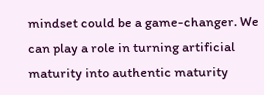mindset could be a game-changer. We can play a role in turning artificial maturity into authentic maturity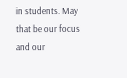in students. May that be our focus and our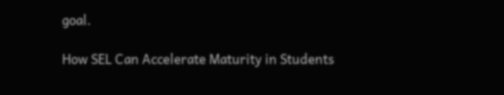goal.

How SEL Can Accelerate Maturity in Students